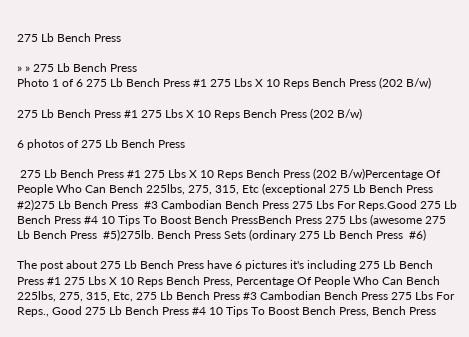275 Lb Bench Press

» » 275 Lb Bench Press
Photo 1 of 6 275 Lb Bench Press #1 275 Lbs X 10 Reps Bench Press (202 B/w)

275 Lb Bench Press #1 275 Lbs X 10 Reps Bench Press (202 B/w)

6 photos of 275 Lb Bench Press

 275 Lb Bench Press #1 275 Lbs X 10 Reps Bench Press (202 B/w)Percentage Of People Who Can Bench 225lbs, 275, 315, Etc (exceptional 275 Lb Bench Press #2)275 Lb Bench Press  #3 Cambodian Bench Press 275 Lbs For Reps.Good 275 Lb Bench Press #4 10 Tips To Boost Bench PressBench Press 275 Lbs (awesome 275 Lb Bench Press  #5)275lb. Bench Press Sets (ordinary 275 Lb Bench Press  #6)

The post about 275 Lb Bench Press have 6 pictures it's including 275 Lb Bench Press #1 275 Lbs X 10 Reps Bench Press, Percentage Of People Who Can Bench 225lbs, 275, 315, Etc, 275 Lb Bench Press #3 Cambodian Bench Press 275 Lbs For Reps., Good 275 Lb Bench Press #4 10 Tips To Boost Bench Press, Bench Press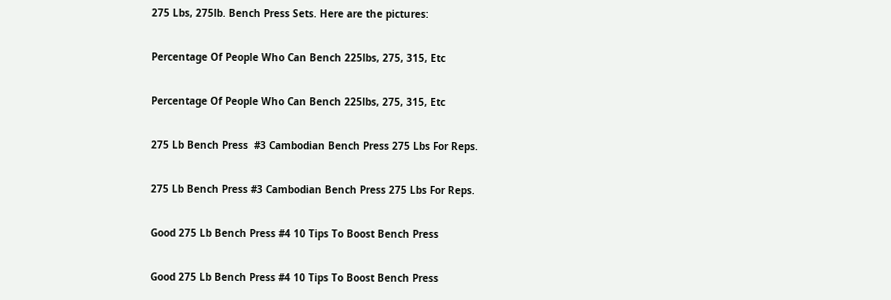275 Lbs, 275lb. Bench Press Sets. Here are the pictures:

Percentage Of People Who Can Bench 225lbs, 275, 315, Etc

Percentage Of People Who Can Bench 225lbs, 275, 315, Etc

275 Lb Bench Press  #3 Cambodian Bench Press 275 Lbs For Reps.

275 Lb Bench Press #3 Cambodian Bench Press 275 Lbs For Reps.

Good 275 Lb Bench Press #4 10 Tips To Boost Bench Press

Good 275 Lb Bench Press #4 10 Tips To Boost Bench Press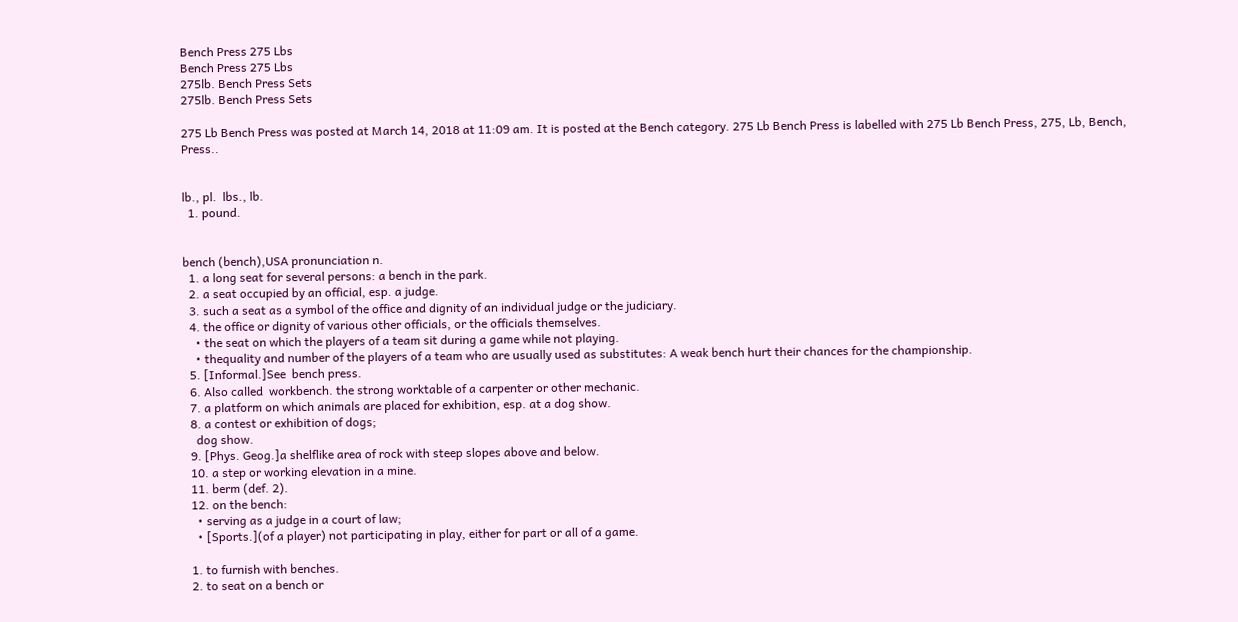Bench Press 275 Lbs
Bench Press 275 Lbs
275lb. Bench Press Sets
275lb. Bench Press Sets

275 Lb Bench Press was posted at March 14, 2018 at 11:09 am. It is posted at the Bench category. 275 Lb Bench Press is labelled with 275 Lb Bench Press, 275, Lb, Bench, Press..


lb., pl.  lbs., lb.
  1. pound.


bench (bench),USA pronunciation n.
  1. a long seat for several persons: a bench in the park.
  2. a seat occupied by an official, esp. a judge.
  3. such a seat as a symbol of the office and dignity of an individual judge or the judiciary.
  4. the office or dignity of various other officials, or the officials themselves.
    • the seat on which the players of a team sit during a game while not playing.
    • thequality and number of the players of a team who are usually used as substitutes: A weak bench hurt their chances for the championship.
  5. [Informal.]See  bench press.
  6. Also called  workbench. the strong worktable of a carpenter or other mechanic.
  7. a platform on which animals are placed for exhibition, esp. at a dog show.
  8. a contest or exhibition of dogs;
    dog show.
  9. [Phys. Geog.]a shelflike area of rock with steep slopes above and below.
  10. a step or working elevation in a mine.
  11. berm (def. 2).
  12. on the bench:
    • serving as a judge in a court of law;
    • [Sports.](of a player) not participating in play, either for part or all of a game.

  1. to furnish with benches.
  2. to seat on a bench or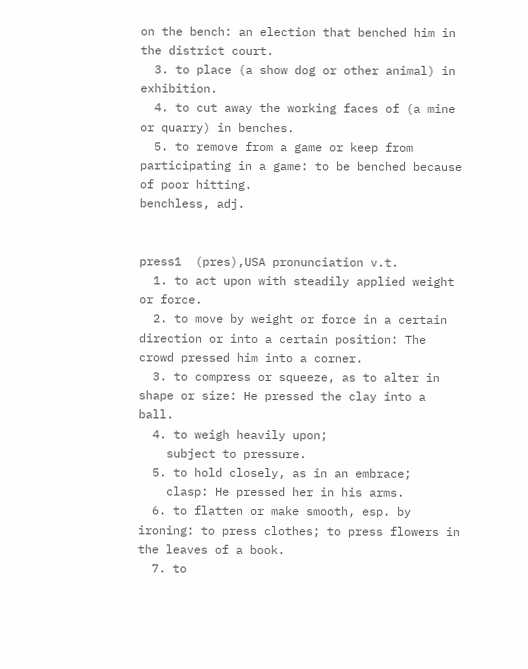on the bench: an election that benched him in the district court.
  3. to place (a show dog or other animal) in exhibition.
  4. to cut away the working faces of (a mine or quarry) in benches.
  5. to remove from a game or keep from participating in a game: to be benched because of poor hitting.
benchless, adj.


press1  (pres),USA pronunciation v.t.
  1. to act upon with steadily applied weight or force.
  2. to move by weight or force in a certain direction or into a certain position: The crowd pressed him into a corner.
  3. to compress or squeeze, as to alter in shape or size: He pressed the clay into a ball.
  4. to weigh heavily upon;
    subject to pressure.
  5. to hold closely, as in an embrace;
    clasp: He pressed her in his arms.
  6. to flatten or make smooth, esp. by ironing: to press clothes; to press flowers in the leaves of a book.
  7. to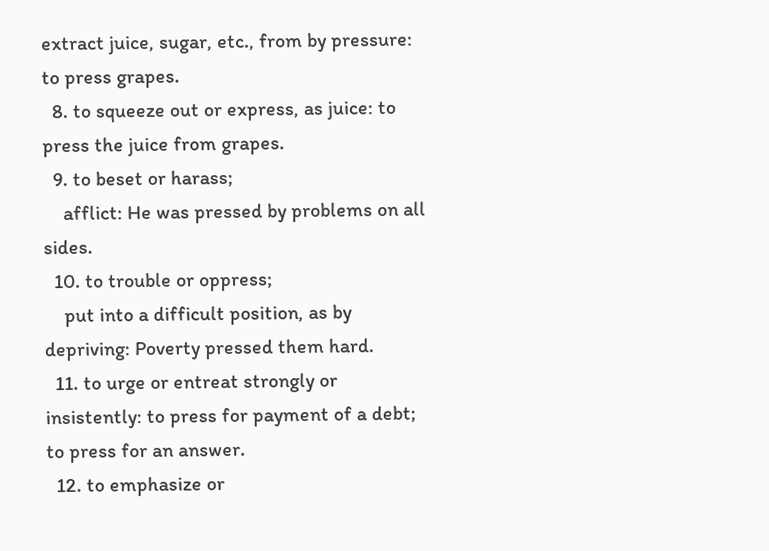extract juice, sugar, etc., from by pressure: to press grapes.
  8. to squeeze out or express, as juice: to press the juice from grapes.
  9. to beset or harass;
    afflict: He was pressed by problems on all sides.
  10. to trouble or oppress;
    put into a difficult position, as by depriving: Poverty pressed them hard.
  11. to urge or entreat strongly or insistently: to press for payment of a debt; to press for an answer.
  12. to emphasize or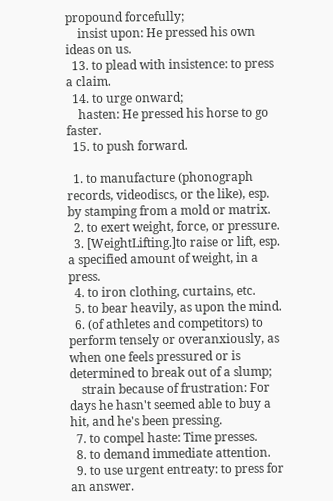propound forcefully;
    insist upon: He pressed his own ideas on us.
  13. to plead with insistence: to press a claim.
  14. to urge onward;
    hasten: He pressed his horse to go faster.
  15. to push forward.

  1. to manufacture (phonograph records, videodiscs, or the like), esp. by stamping from a mold or matrix.
  2. to exert weight, force, or pressure.
  3. [WeightLifting.]to raise or lift, esp. a specified amount of weight, in a press.
  4. to iron clothing, curtains, etc.
  5. to bear heavily, as upon the mind.
  6. (of athletes and competitors) to perform tensely or overanxiously, as when one feels pressured or is determined to break out of a slump;
    strain because of frustration: For days he hasn't seemed able to buy a hit, and he's been pressing.
  7. to compel haste: Time presses.
  8. to demand immediate attention.
  9. to use urgent entreaty: to press for an answer.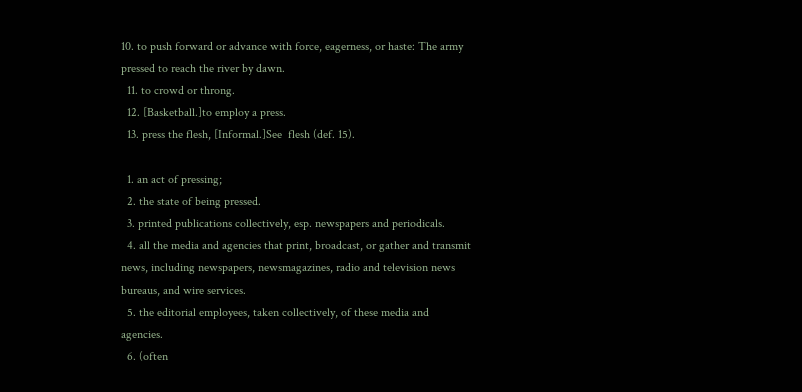10. to push forward or advance with force, eagerness, or haste: The army pressed to reach the river by dawn.
  11. to crowd or throng.
  12. [Basketball.]to employ a press.
  13. press the flesh, [Informal.]See  flesh (def. 15).

  1. an act of pressing;
  2. the state of being pressed.
  3. printed publications collectively, esp. newspapers and periodicals.
  4. all the media and agencies that print, broadcast, or gather and transmit news, including newspapers, newsmagazines, radio and television news bureaus, and wire services.
  5. the editorial employees, taken collectively, of these media and agencies.
  6. (often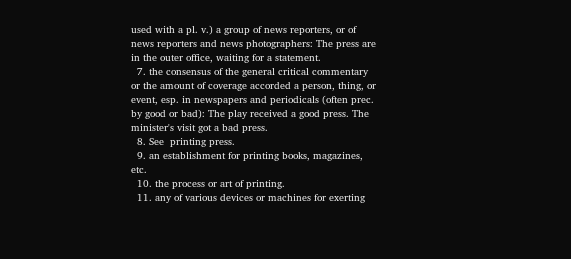used with a pl. v.) a group of news reporters, or of news reporters and news photographers: The press are in the outer office, waiting for a statement.
  7. the consensus of the general critical commentary or the amount of coverage accorded a person, thing, or event, esp. in newspapers and periodicals (often prec. by good or bad): The play received a good press. The minister's visit got a bad press.
  8. See  printing press.
  9. an establishment for printing books, magazines, etc.
  10. the process or art of printing.
  11. any of various devices or machines for exerting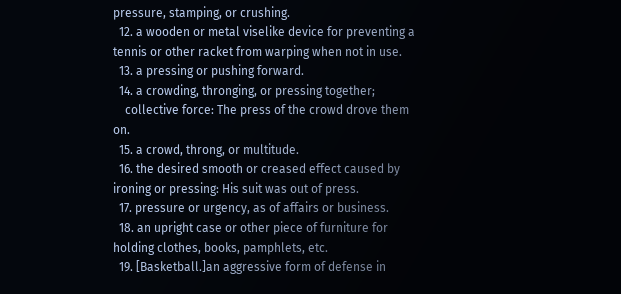pressure, stamping, or crushing.
  12. a wooden or metal viselike device for preventing a tennis or other racket from warping when not in use.
  13. a pressing or pushing forward.
  14. a crowding, thronging, or pressing together;
    collective force: The press of the crowd drove them on.
  15. a crowd, throng, or multitude.
  16. the desired smooth or creased effect caused by ironing or pressing: His suit was out of press.
  17. pressure or urgency, as of affairs or business.
  18. an upright case or other piece of furniture for holding clothes, books, pamphlets, etc.
  19. [Basketball.]an aggressive form of defense in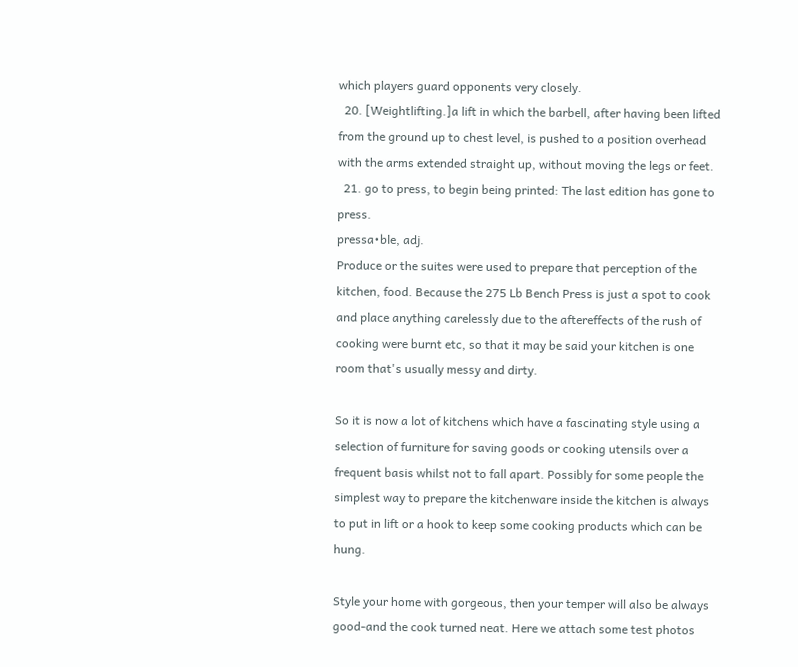which players guard opponents very closely.
  20. [Weightlifting.]a lift in which the barbell, after having been lifted from the ground up to chest level, is pushed to a position overhead with the arms extended straight up, without moving the legs or feet.
  21. go to press, to begin being printed: The last edition has gone to press.
pressa•ble, adj.
Produce or the suites were used to prepare that perception of the kitchen, food. Because the 275 Lb Bench Press is just a spot to cook and place anything carelessly due to the aftereffects of the rush of cooking were burnt etc, so that it may be said your kitchen is one room that's usually messy and dirty.

So it is now a lot of kitchens which have a fascinating style using a selection of furniture for saving goods or cooking utensils over a frequent basis whilst not to fall apart. Possibly for some people the simplest way to prepare the kitchenware inside the kitchen is always to put in lift or a hook to keep some cooking products which can be hung.

Style your home with gorgeous, then your temper will also be always good-and the cook turned neat. Here we attach some test photos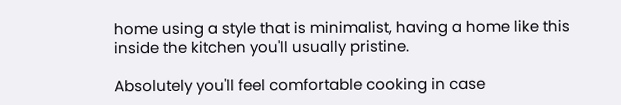home using a style that is minimalist, having a home like this inside the kitchen you'll usually pristine.

Absolutely you'll feel comfortable cooking in case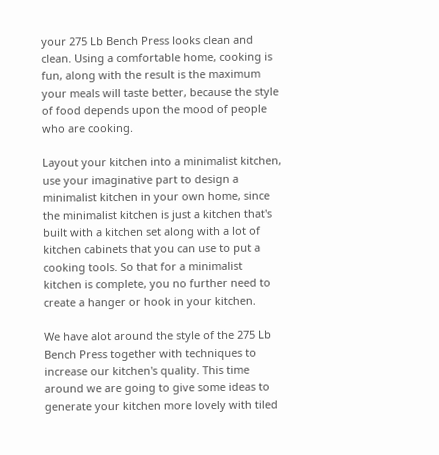your 275 Lb Bench Press looks clean and clean. Using a comfortable home, cooking is fun, along with the result is the maximum your meals will taste better, because the style of food depends upon the mood of people who are cooking.

Layout your kitchen into a minimalist kitchen, use your imaginative part to design a minimalist kitchen in your own home, since the minimalist kitchen is just a kitchen that's built with a kitchen set along with a lot of kitchen cabinets that you can use to put a cooking tools. So that for a minimalist kitchen is complete, you no further need to create a hanger or hook in your kitchen.

We have alot around the style of the 275 Lb Bench Press together with techniques to increase our kitchen's quality. This time around we are going to give some ideas to generate your kitchen more lovely with tiled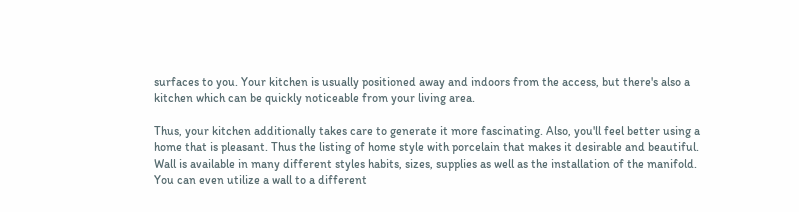surfaces to you. Your kitchen is usually positioned away and indoors from the access, but there's also a kitchen which can be quickly noticeable from your living area.

Thus, your kitchen additionally takes care to generate it more fascinating. Also, you'll feel better using a home that is pleasant. Thus the listing of home style with porcelain that makes it desirable and beautiful. Wall is available in many different styles habits, sizes, supplies as well as the installation of the manifold. You can even utilize a wall to a different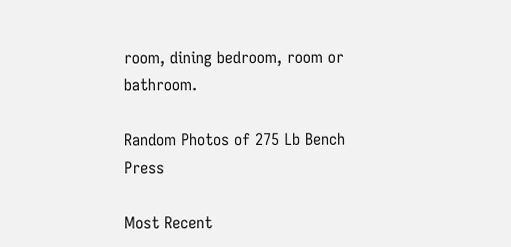room, dining bedroom, room or bathroom.

Random Photos of 275 Lb Bench Press

Most Recent